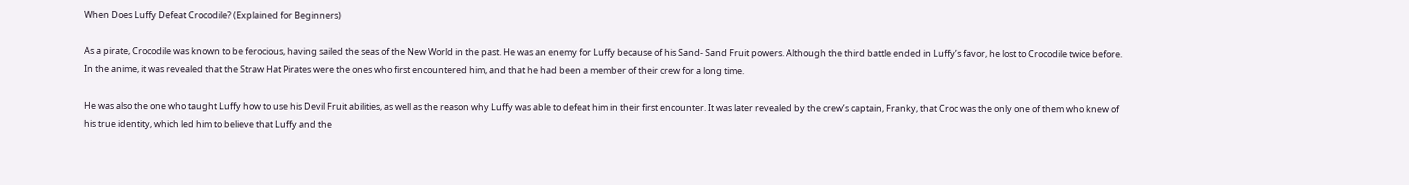When Does Luffy Defeat Crocodile? (Explained for Beginners)

As a pirate, Crocodile was known to be ferocious, having sailed the seas of the New World in the past. He was an enemy for Luffy because of his Sand- Sand Fruit powers. Although the third battle ended in Luffy’s favor, he lost to Crocodile twice before. In the anime, it was revealed that the Straw Hat Pirates were the ones who first encountered him, and that he had been a member of their crew for a long time.

He was also the one who taught Luffy how to use his Devil Fruit abilities, as well as the reason why Luffy was able to defeat him in their first encounter. It was later revealed by the crew’s captain, Franky, that Croc was the only one of them who knew of his true identity, which led him to believe that Luffy and the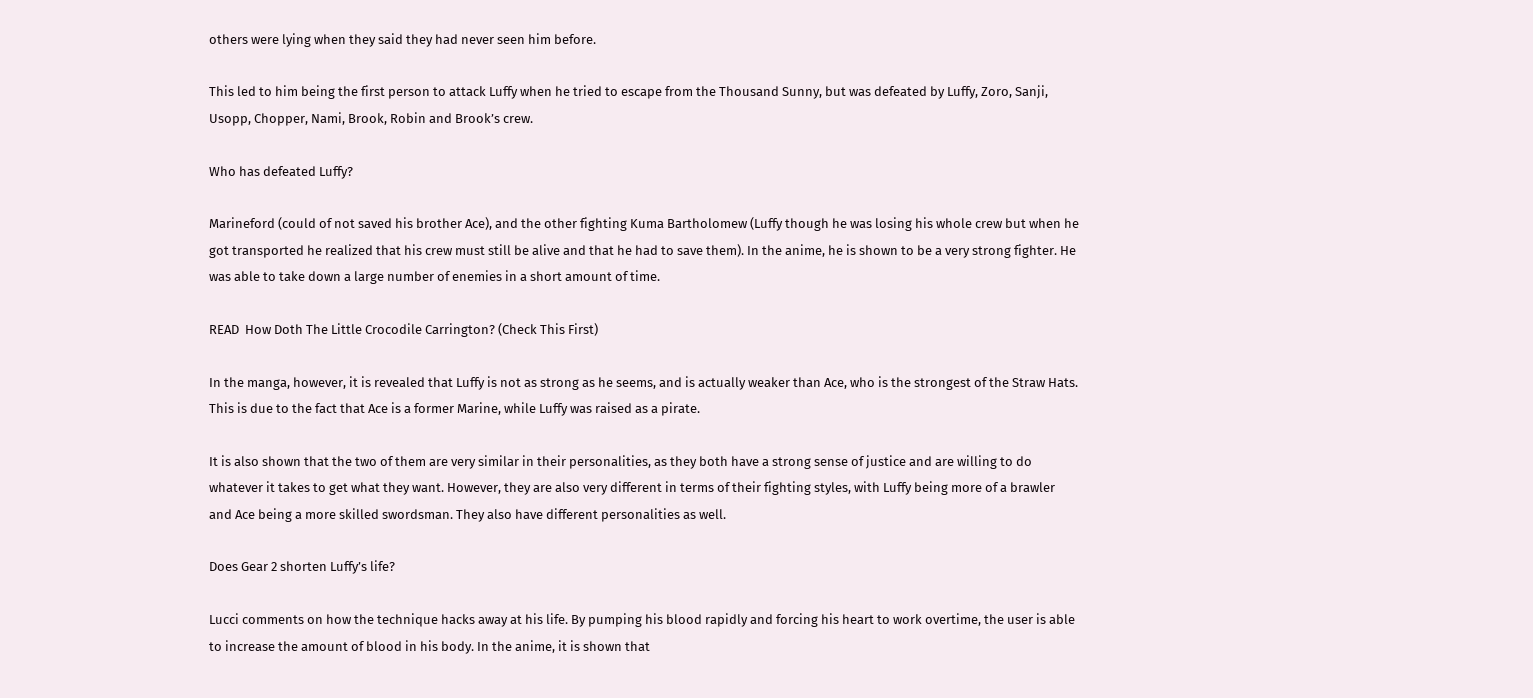others were lying when they said they had never seen him before.

This led to him being the first person to attack Luffy when he tried to escape from the Thousand Sunny, but was defeated by Luffy, Zoro, Sanji, Usopp, Chopper, Nami, Brook, Robin and Brook’s crew.

Who has defeated Luffy?

Marineford (could of not saved his brother Ace), and the other fighting Kuma Bartholomew (Luffy though he was losing his whole crew but when he got transported he realized that his crew must still be alive and that he had to save them). In the anime, he is shown to be a very strong fighter. He was able to take down a large number of enemies in a short amount of time.

READ  How Doth The Little Crocodile Carrington? (Check This First)

In the manga, however, it is revealed that Luffy is not as strong as he seems, and is actually weaker than Ace, who is the strongest of the Straw Hats. This is due to the fact that Ace is a former Marine, while Luffy was raised as a pirate.

It is also shown that the two of them are very similar in their personalities, as they both have a strong sense of justice and are willing to do whatever it takes to get what they want. However, they are also very different in terms of their fighting styles, with Luffy being more of a brawler and Ace being a more skilled swordsman. They also have different personalities as well.

Does Gear 2 shorten Luffy’s life?

Lucci comments on how the technique hacks away at his life. By pumping his blood rapidly and forcing his heart to work overtime, the user is able to increase the amount of blood in his body. In the anime, it is shown that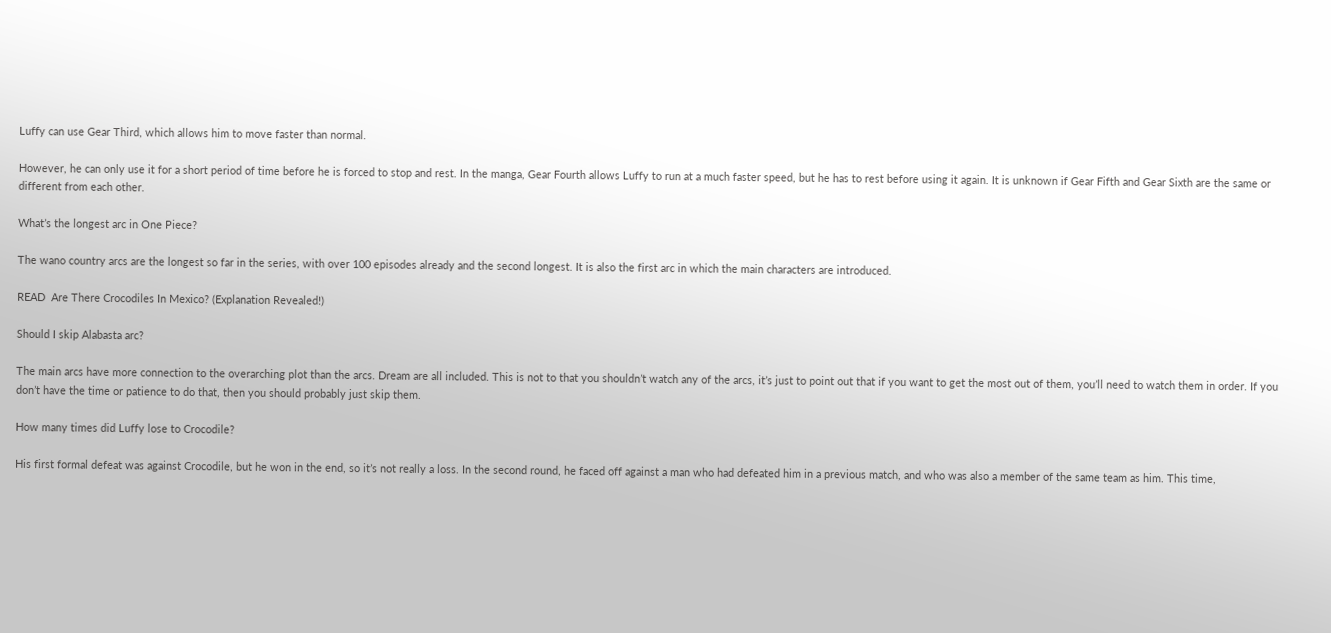Luffy can use Gear Third, which allows him to move faster than normal.

However, he can only use it for a short period of time before he is forced to stop and rest. In the manga, Gear Fourth allows Luffy to run at a much faster speed, but he has to rest before using it again. It is unknown if Gear Fifth and Gear Sixth are the same or different from each other.

What’s the longest arc in One Piece?

The wano country arcs are the longest so far in the series, with over 100 episodes already and the second longest. It is also the first arc in which the main characters are introduced.

READ  Are There Crocodiles In Mexico? (Explanation Revealed!)

Should I skip Alabasta arc?

The main arcs have more connection to the overarching plot than the arcs. Dream are all included. This is not to that you shouldn’t watch any of the arcs, it’s just to point out that if you want to get the most out of them, you’ll need to watch them in order. If you don’t have the time or patience to do that, then you should probably just skip them.

How many times did Luffy lose to Crocodile?

His first formal defeat was against Crocodile, but he won in the end, so it’s not really a loss. In the second round, he faced off against a man who had defeated him in a previous match, and who was also a member of the same team as him. This time,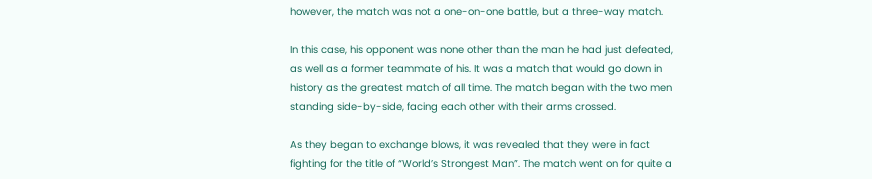however, the match was not a one-on-one battle, but a three-way match.

In this case, his opponent was none other than the man he had just defeated, as well as a former teammate of his. It was a match that would go down in history as the greatest match of all time. The match began with the two men standing side-by-side, facing each other with their arms crossed.

As they began to exchange blows, it was revealed that they were in fact fighting for the title of “World’s Strongest Man”. The match went on for quite a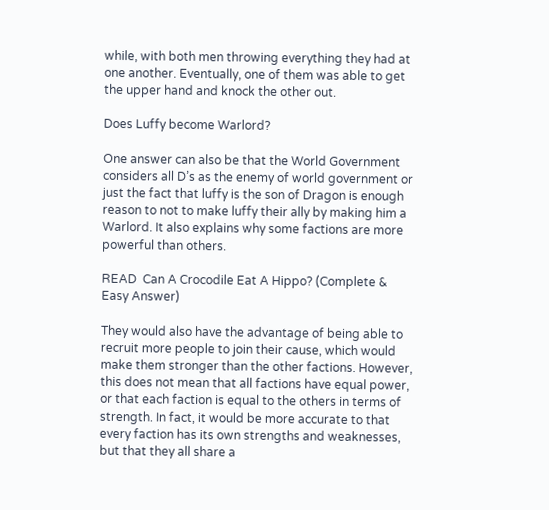while, with both men throwing everything they had at one another. Eventually, one of them was able to get the upper hand and knock the other out.

Does Luffy become Warlord?

One answer can also be that the World Government considers all D’s as the enemy of world government or just the fact that luffy is the son of Dragon is enough reason to not to make luffy their ally by making him a Warlord. It also explains why some factions are more powerful than others.

READ  Can A Crocodile Eat A Hippo? (Complete & Easy Answer)

They would also have the advantage of being able to recruit more people to join their cause, which would make them stronger than the other factions. However, this does not mean that all factions have equal power, or that each faction is equal to the others in terms of strength. In fact, it would be more accurate to that every faction has its own strengths and weaknesses, but that they all share a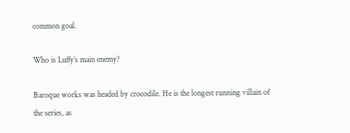common goal.

Who is Luffy’s main enemy?

Baroque works was headed by crocodile. He is the longest running villain of the series, as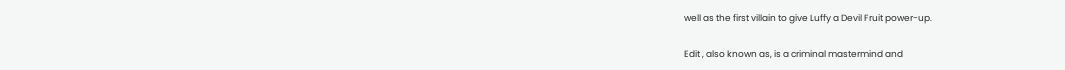well as the first villain to give Luffy a Devil Fruit power-up.

Edit , also known as, is a criminal mastermind and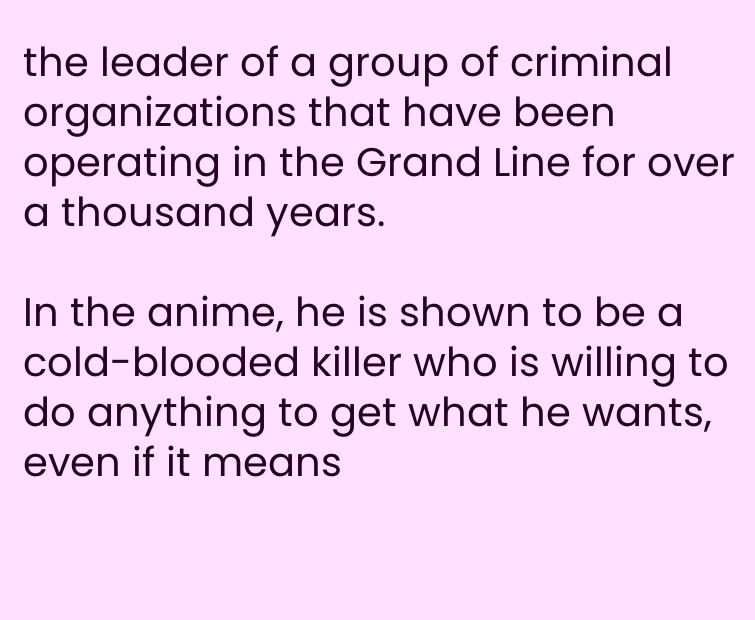the leader of a group of criminal organizations that have been operating in the Grand Line for over a thousand years.

In the anime, he is shown to be a cold-blooded killer who is willing to do anything to get what he wants, even if it means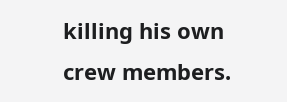killing his own crew members.